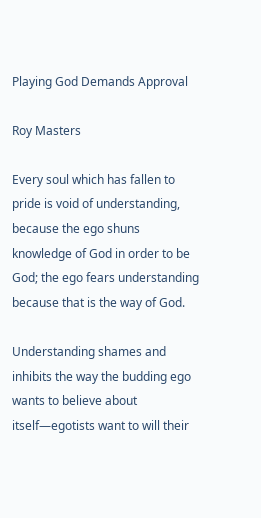Playing God Demands Approval

Roy Masters

Every soul which has fallen to pride is void of understanding, because the ego shuns knowledge of God in order to be God; the ego fears understanding because that is the way of God.

Understanding shames and inhibits the way the budding ego wants to believe about itself—egotists want to will their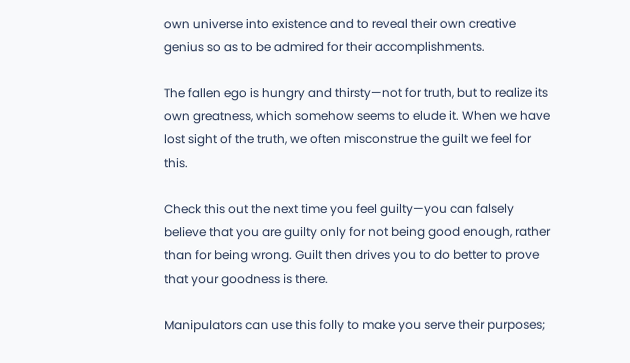own universe into existence and to reveal their own creative genius so as to be admired for their accomplishments.

The fallen ego is hungry and thirsty—not for truth, but to realize its own greatness, which somehow seems to elude it. When we have lost sight of the truth, we often misconstrue the guilt we feel for this.

Check this out the next time you feel guilty—you can falsely believe that you are guilty only for not being good enough, rather than for being wrong. Guilt then drives you to do better to prove that your goodness is there.

Manipulators can use this folly to make you serve their purposes;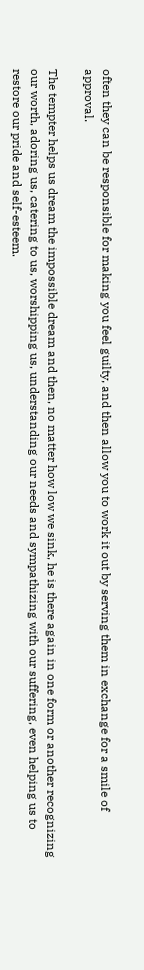often they can be responsible for making you feel guilty, and then allow you to work it out by serving them in exchange for a smile of approval.

The tempter helps us dream the impossible dream and then, no matter how low we sink, he is there again in one form or another recognizing our worth, adoring us, catering to us, worshipping us, understanding our needs and sympathizing with our suffering, even helping us to restore our pride and self-esteem.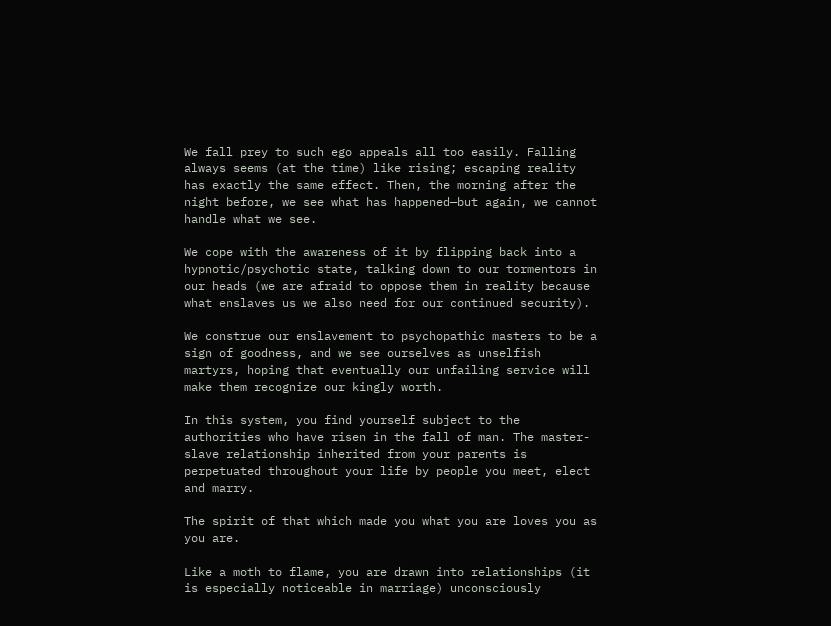We fall prey to such ego appeals all too easily. Falling always seems (at the time) like rising; escaping reality has exactly the same effect. Then, the morning after the night before, we see what has happened—but again, we cannot handle what we see.

We cope with the awareness of it by flipping back into a hypnotic/psychotic state, talking down to our tormentors in our heads (we are afraid to oppose them in reality because what enslaves us we also need for our continued security).

We construe our enslavement to psychopathic masters to be a sign of goodness, and we see ourselves as unselfish martyrs, hoping that eventually our unfailing service will make them recognize our kingly worth.

In this system, you find yourself subject to the authorities who have risen in the fall of man. The master-slave relationship inherited from your parents is perpetuated throughout your life by people you meet, elect and marry.

The spirit of that which made you what you are loves you as you are.

Like a moth to flame, you are drawn into relationships (it is especially noticeable in marriage) unconsciously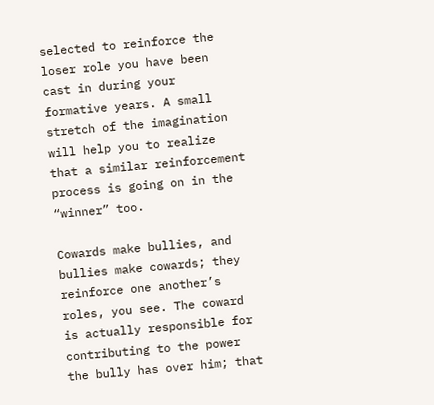selected to reinforce the loser role you have been cast in during your formative years. A small stretch of the imagination will help you to realize that a similar reinforcement process is going on in the “winner” too.

Cowards make bullies, and bullies make cowards; they reinforce one another’s roles, you see. The coward is actually responsible for contributing to the power the bully has over him; that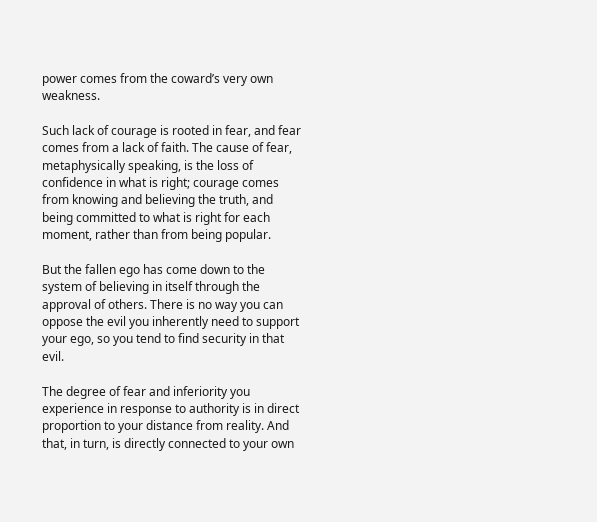power comes from the coward’s very own weakness.

Such lack of courage is rooted in fear, and fear comes from a lack of faith. The cause of fear, metaphysically speaking, is the loss of confidence in what is right; courage comes from knowing and believing the truth, and being committed to what is right for each moment, rather than from being popular.

But the fallen ego has come down to the system of believing in itself through the approval of others. There is no way you can oppose the evil you inherently need to support your ego, so you tend to find security in that evil.

The degree of fear and inferiority you experience in response to authority is in direct proportion to your distance from reality. And that, in turn, is directly connected to your own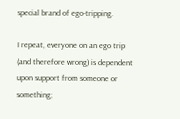special brand of ego-tripping.

I repeat, everyone on an ego trip (and therefore wrong) is dependent upon support from someone or something;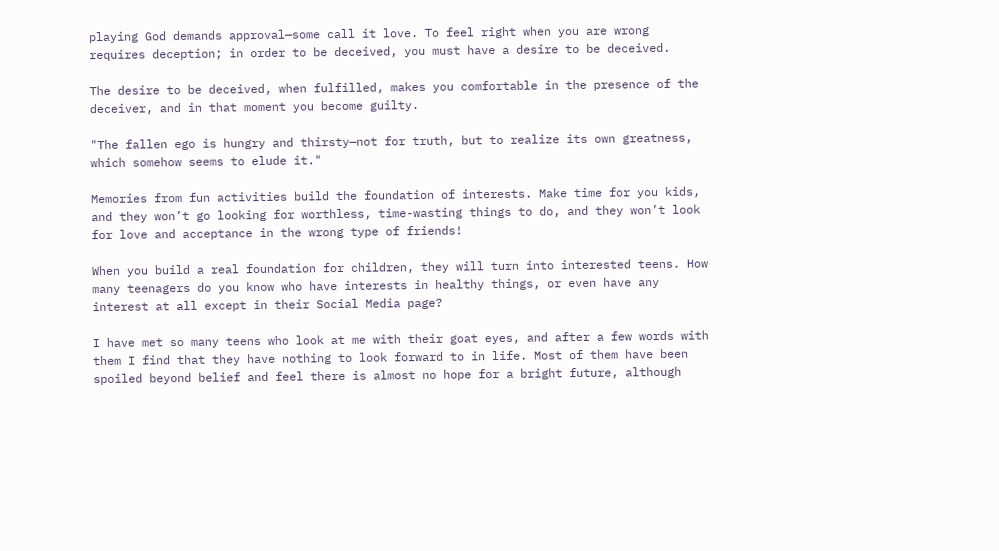playing God demands approval—some call it love. To feel right when you are wrong requires deception; in order to be deceived, you must have a desire to be deceived.

The desire to be deceived, when fulfilled, makes you comfortable in the presence of the deceiver, and in that moment you become guilty.

"The fallen ego is hungry and thirsty—not for truth, but to realize its own greatness, which somehow seems to elude it."

Memories from fun activities build the foundation of interests. Make time for you kids, and they won’t go looking for worthless, time-wasting things to do, and they won’t look for love and acceptance in the wrong type of friends!

When you build a real foundation for children, they will turn into interested teens. How many teenagers do you know who have interests in healthy things, or even have any interest at all except in their Social Media page?

I have met so many teens who look at me with their goat eyes, and after a few words with them I find that they have nothing to look forward to in life. Most of them have been spoiled beyond belief and feel there is almost no hope for a bright future, although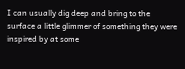I can usually dig deep and bring to the surface a little glimmer of something they were inspired by at some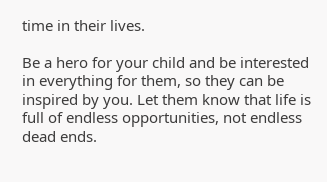time in their lives.

Be a hero for your child and be interested in everything for them, so they can be inspired by you. Let them know that life is full of endless opportunities, not endless dead ends.